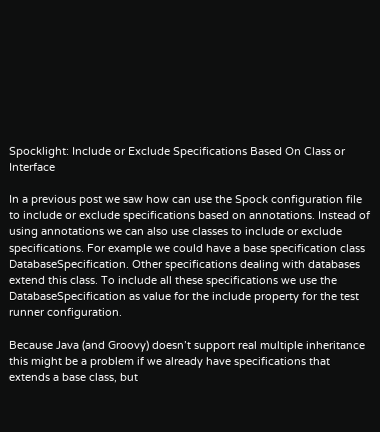Spocklight: Include or Exclude Specifications Based On Class or Interface

In a previous post we saw how can use the Spock configuration file to include or exclude specifications based on annotations. Instead of using annotations we can also use classes to include or exclude specifications. For example we could have a base specification class DatabaseSpecification. Other specifications dealing with databases extend this class. To include all these specifications we use the DatabaseSpecification as value for the include property for the test runner configuration.

Because Java (and Groovy) doesn’t support real multiple inheritance this might be a problem if we already have specifications that extends a base class, but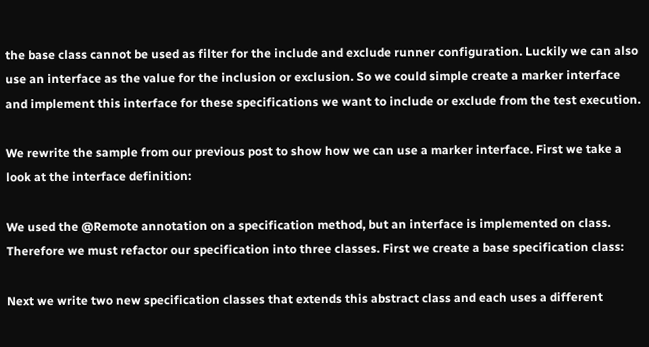the base class cannot be used as filter for the include and exclude runner configuration. Luckily we can also use an interface as the value for the inclusion or exclusion. So we could simple create a marker interface and implement this interface for these specifications we want to include or exclude from the test execution.

We rewrite the sample from our previous post to show how we can use a marker interface. First we take a look at the interface definition:

We used the @Remote annotation on a specification method, but an interface is implemented on class. Therefore we must refactor our specification into three classes. First we create a base specification class:

Next we write two new specification classes that extends this abstract class and each uses a different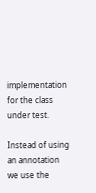implementation for the class under test.

Instead of using an annotation we use the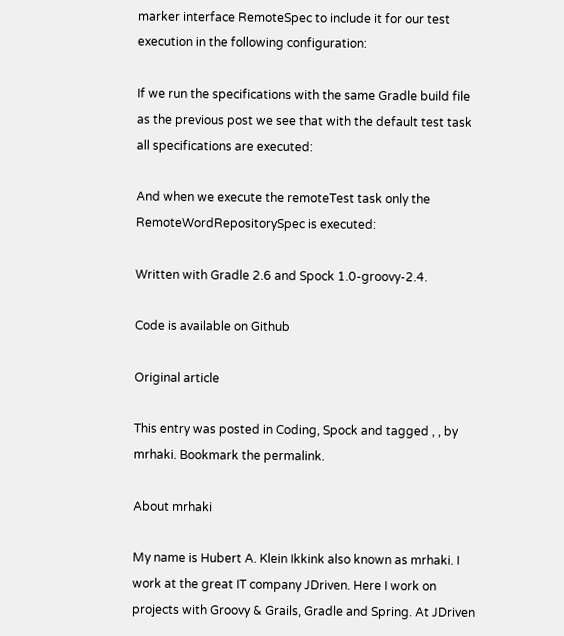marker interface RemoteSpec to include it for our test execution in the following configuration:

If we run the specifications with the same Gradle build file as the previous post we see that with the default test task all specifications are executed:

And when we execute the remoteTest task only the RemoteWordRepositorySpec is executed:

Written with Gradle 2.6 and Spock 1.0-groovy-2.4.

Code is available on Github

Original article

This entry was posted in Coding, Spock and tagged , , by mrhaki. Bookmark the permalink.

About mrhaki

My name is Hubert A. Klein Ikkink also known as mrhaki. I work at the great IT company JDriven. Here I work on projects with Groovy & Grails, Gradle and Spring. At JDriven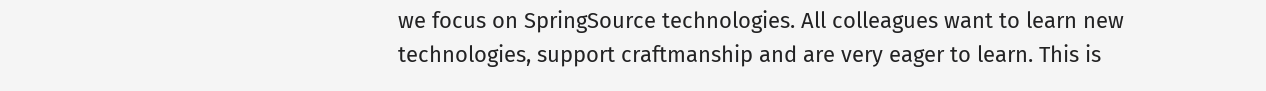we focus on SpringSource technologies. All colleagues want to learn new technologies, support craftmanship and are very eager to learn. This is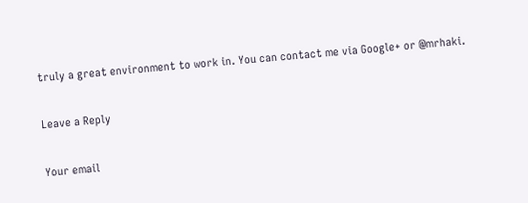truly a great environment to work in. You can contact me via Google+ or @mrhaki.

Leave a Reply

Your email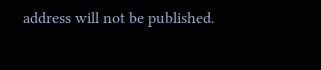address will not be published.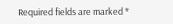Required fields are marked *